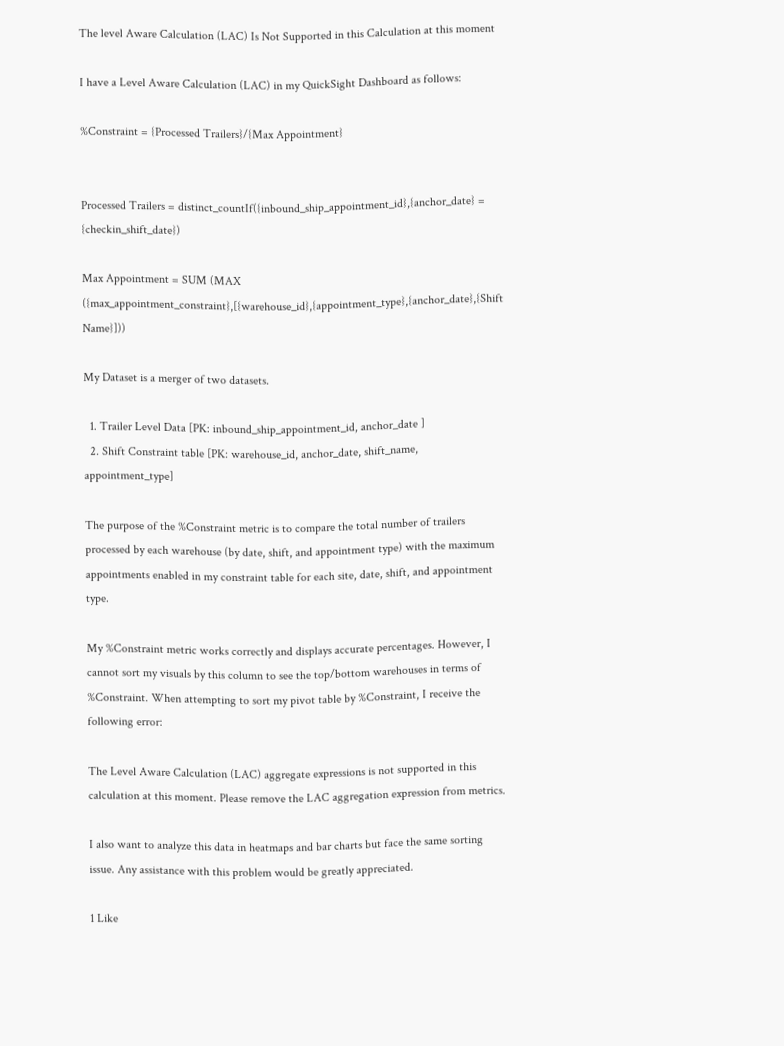The level Aware Calculation (LAC) Is Not Supported in this Calculation at this moment

I have a Level Aware Calculation (LAC) in my QuickSight Dashboard as follows:

%Constraint = {Processed Trailers}/{Max Appointment}


Processed Trailers = distinct_countIf({inbound_ship_appointment_id},{anchor_date} = {checkin_shift_date})

Max Appointment = SUM (MAX ({max_appointment_constraint},[{warehouse_id},{appointment_type},{anchor_date},{Shift Name}]))

My Dataset is a merger of two datasets.

  1. Trailer Level Data [PK: inbound_ship_appointment_id, anchor_date ]
  2. Shift Constraint table [PK: warehouse_id, anchor_date, shift_name, appointment_type]

The purpose of the %Constraint metric is to compare the total number of trailers processed by each warehouse (by date, shift, and appointment type) with the maximum appointments enabled in my constraint table for each site, date, shift, and appointment type.

My %Constraint metric works correctly and displays accurate percentages. However, I cannot sort my visuals by this column to see the top/bottom warehouses in terms of %Constraint. When attempting to sort my pivot table by %Constraint, I receive the following error:

The Level Aware Calculation (LAC) aggregate expressions is not supported in this calculation at this moment. Please remove the LAC aggregation expression from metrics.

I also want to analyze this data in heatmaps and bar charts but face the same sorting issue. Any assistance with this problem would be greatly appreciated.

1 Like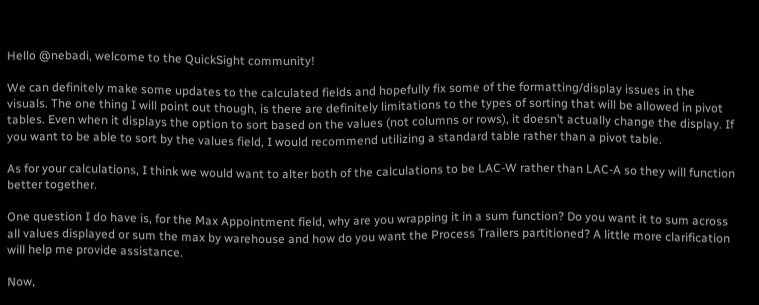Hello @nebadi, welcome to the QuickSight community!

We can definitely make some updates to the calculated fields and hopefully fix some of the formatting/display issues in the visuals. The one thing I will point out though, is there are definitely limitations to the types of sorting that will be allowed in pivot tables. Even when it displays the option to sort based on the values (not columns or rows), it doesn’t actually change the display. If you want to be able to sort by the values field, I would recommend utilizing a standard table rather than a pivot table.

As for your calculations, I think we would want to alter both of the calculations to be LAC-W rather than LAC-A so they will function better together.

One question I do have is, for the Max Appointment field, why are you wrapping it in a sum function? Do you want it to sum across all values displayed or sum the max by warehouse and how do you want the Process Trailers partitioned? A little more clarification will help me provide assistance.

Now,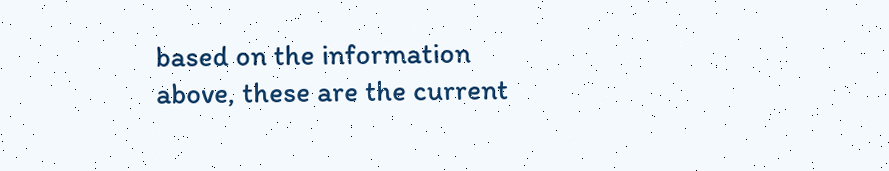based on the information above, these are the current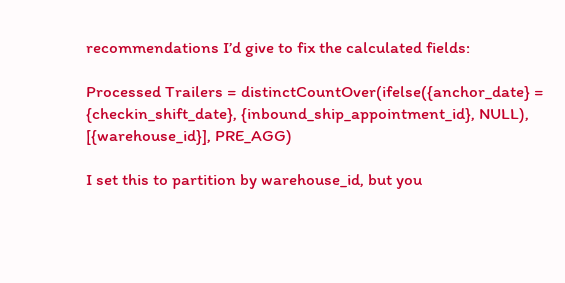recommendations I’d give to fix the calculated fields:

Processed Trailers = distinctCountOver(ifelse({anchor_date} = {checkin_shift_date}, {inbound_ship_appointment_id}, NULL), [{warehouse_id}], PRE_AGG)

I set this to partition by warehouse_id, but you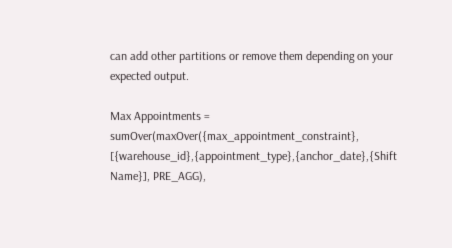can add other partitions or remove them depending on your expected output.

Max Appointments = sumOver(maxOver({max_appointment_constraint}, [{warehouse_id},{appointment_type},{anchor_date},{Shift Name}], PRE_AGG),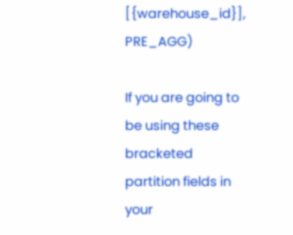[{warehouse_id}], PRE_AGG)

If you are going to be using these bracketed partition fields in your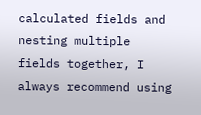calculated fields and nesting multiple fields together, I always recommend using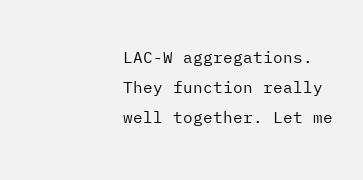LAC-W aggregations. They function really well together. Let me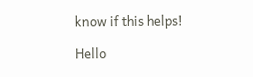know if this helps!

Hello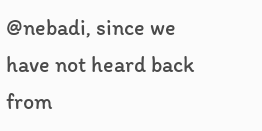@nebadi, since we have not heard back from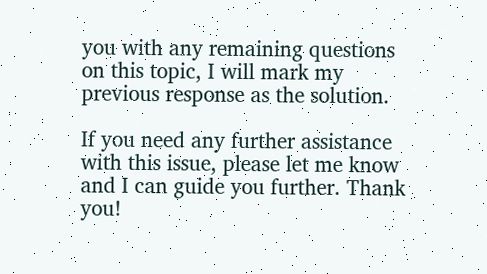you with any remaining questions on this topic, I will mark my previous response as the solution.

If you need any further assistance with this issue, please let me know and I can guide you further. Thank you!